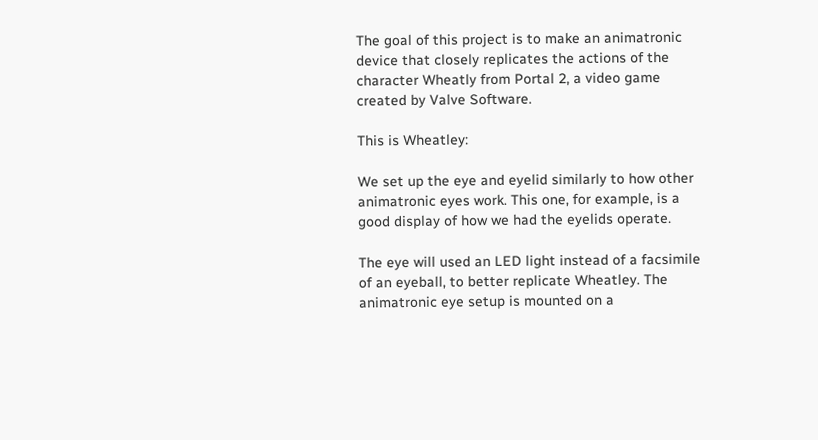The goal of this project is to make an animatronic device that closely replicates the actions of the character Wheatly from Portal 2, a video game created by Valve Software.

This is Wheatley:

We set up the eye and eyelid similarly to how other animatronic eyes work. This one, for example, is a good display of how we had the eyelids operate.

The eye will used an LED light instead of a facsimile of an eyeball, to better replicate Wheatley. The animatronic eye setup is mounted on a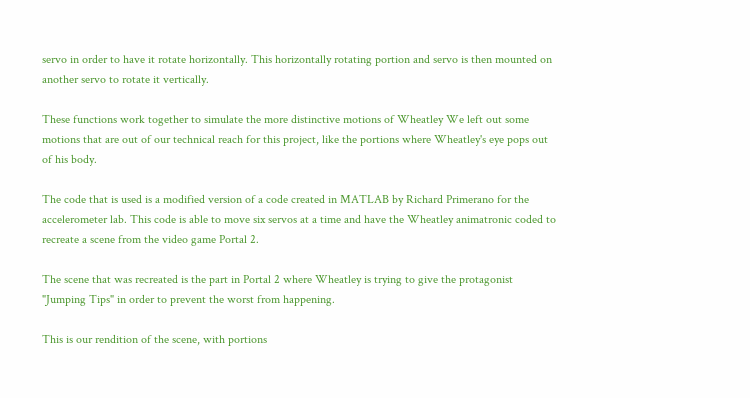servo in order to have it rotate horizontally. This horizontally rotating portion and servo is then mounted on another servo to rotate it vertically.

These functions work together to simulate the more distinctive motions of Wheatley We left out some motions that are out of our technical reach for this project, like the portions where Wheatley's eye pops out of his body.

The code that is used is a modified version of a code created in MATLAB by Richard Primerano for the accelerometer lab. This code is able to move six servos at a time and have the Wheatley animatronic coded to recreate a scene from the video game Portal 2.

The scene that was recreated is the part in Portal 2 where Wheatley is trying to give the protagonist "Jumping Tips" in order to prevent the worst from happening.

This is our rendition of the scene, with portions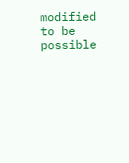modified to be possible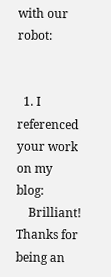with our robot:


  1. I referenced your work on my blog:
    Brilliant! Thanks for being an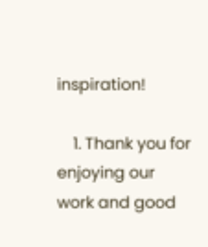inspiration!

    1. Thank you for enjoying our work and good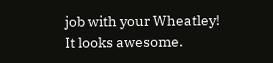job with your Wheatley! It looks awesome.